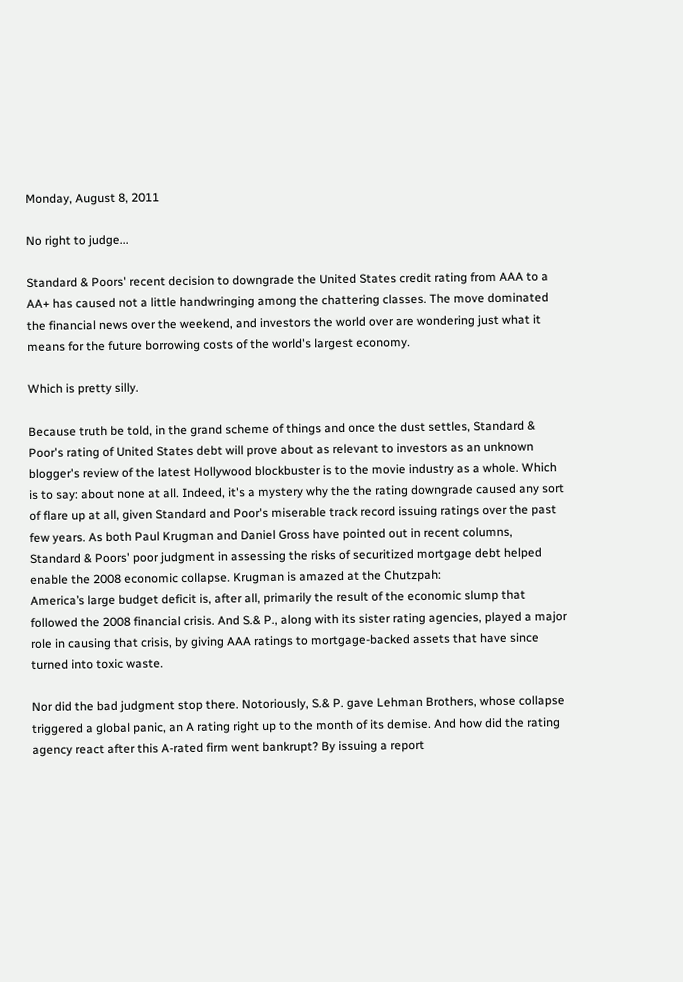Monday, August 8, 2011

No right to judge...

Standard & Poors' recent decision to downgrade the United States credit rating from AAA to a AA+ has caused not a little handwringing among the chattering classes. The move dominated the financial news over the weekend, and investors the world over are wondering just what it means for the future borrowing costs of the world's largest economy.

Which is pretty silly.

Because truth be told, in the grand scheme of things and once the dust settles, Standard & Poor's rating of United States debt will prove about as relevant to investors as an unknown blogger's review of the latest Hollywood blockbuster is to the movie industry as a whole. Which is to say: about none at all. Indeed, it's a mystery why the the rating downgrade caused any sort of flare up at all, given Standard and Poor's miserable track record issuing ratings over the past few years. As both Paul Krugman and Daniel Gross have pointed out in recent columns, Standard & Poors' poor judgment in assessing the risks of securitized mortgage debt helped enable the 2008 economic collapse. Krugman is amazed at the Chutzpah:
America’s large budget deficit is, after all, primarily the result of the economic slump that followed the 2008 financial crisis. And S.& P., along with its sister rating agencies, played a major role in causing that crisis, by giving AAA ratings to mortgage-backed assets that have since turned into toxic waste.

Nor did the bad judgment stop there. Notoriously, S.& P. gave Lehman Brothers, whose collapse triggered a global panic, an A rating right up to the month of its demise. And how did the rating agency react after this A-rated firm went bankrupt? By issuing a report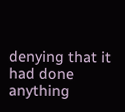denying that it had done anything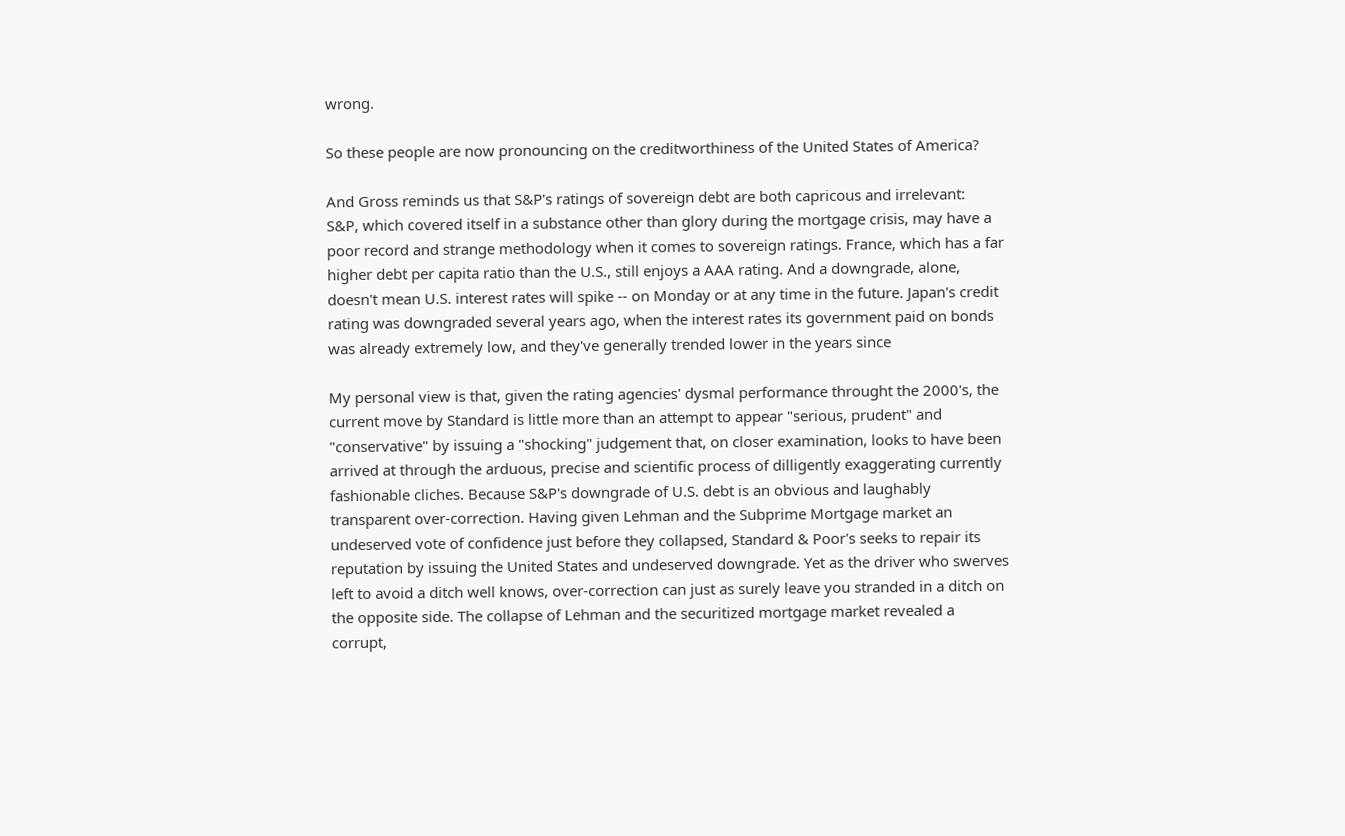wrong.

So these people are now pronouncing on the creditworthiness of the United States of America?

And Gross reminds us that S&P's ratings of sovereign debt are both capricous and irrelevant:
S&P, which covered itself in a substance other than glory during the mortgage crisis, may have a poor record and strange methodology when it comes to sovereign ratings. France, which has a far higher debt per capita ratio than the U.S., still enjoys a AAA rating. And a downgrade, alone, doesn't mean U.S. interest rates will spike -- on Monday or at any time in the future. Japan's credit rating was downgraded several years ago, when the interest rates its government paid on bonds was already extremely low, and they've generally trended lower in the years since

My personal view is that, given the rating agencies' dysmal performance throught the 2000's, the current move by Standard is little more than an attempt to appear "serious, prudent" and "conservative" by issuing a "shocking" judgement that, on closer examination, looks to have been arrived at through the arduous, precise and scientific process of dilligently exaggerating currently fashionable cliches. Because S&P's downgrade of U.S. debt is an obvious and laughably transparent over-correction. Having given Lehman and the Subprime Mortgage market an undeserved vote of confidence just before they collapsed, Standard & Poor's seeks to repair its reputation by issuing the United States and undeserved downgrade. Yet as the driver who swerves left to avoid a ditch well knows, over-correction can just as surely leave you stranded in a ditch on the opposite side. The collapse of Lehman and the securitized mortgage market revealed a corrupt,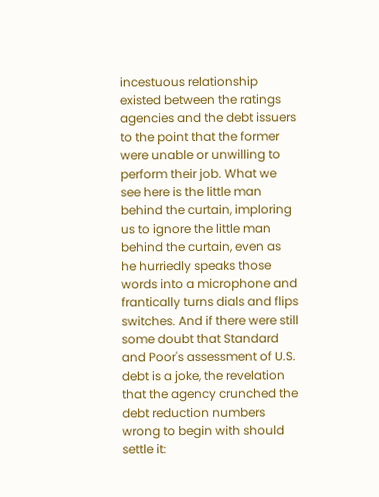incestuous relationship existed between the ratings agencies and the debt issuers to the point that the former were unable or unwilling to perform their job. What we see here is the little man behind the curtain, imploring us to ignore the little man behind the curtain, even as he hurriedly speaks those words into a microphone and frantically turns dials and flips switches. And if there were still some doubt that Standard and Poor's assessment of U.S. debt is a joke, the revelation that the agency crunched the debt reduction numbers wrong to begin with should settle it: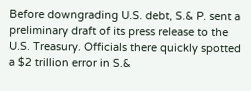Before downgrading U.S. debt, S.& P. sent a preliminary draft of its press release to the U.S. Treasury. Officials there quickly spotted a $2 trillion error in S.&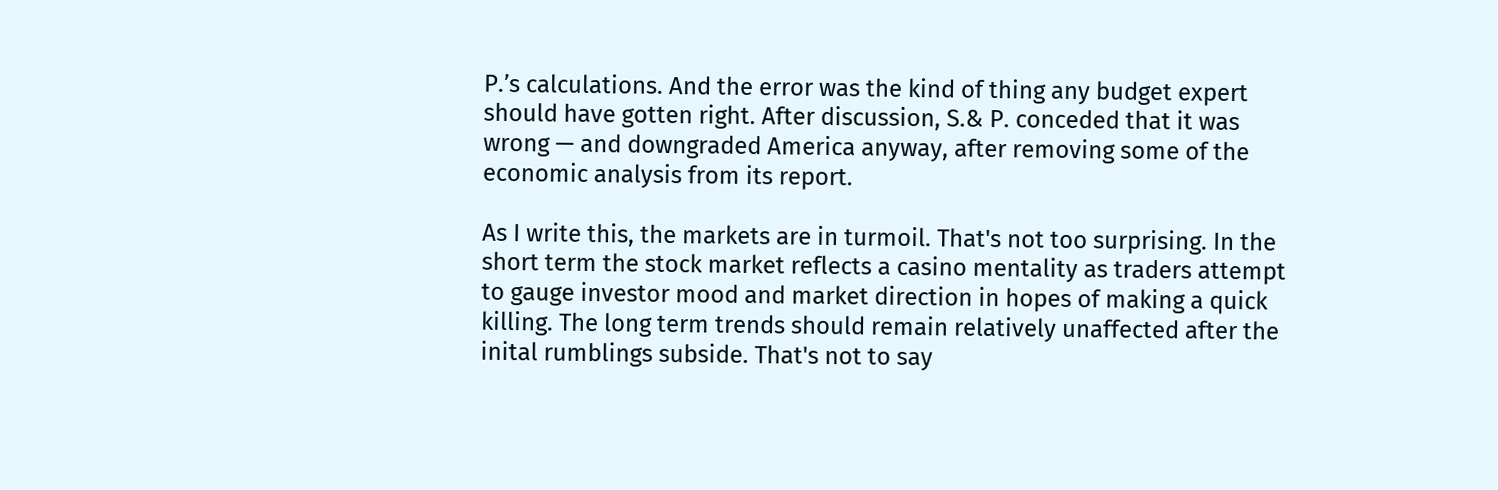P.’s calculations. And the error was the kind of thing any budget expert should have gotten right. After discussion, S.& P. conceded that it was wrong — and downgraded America anyway, after removing some of the economic analysis from its report.

As I write this, the markets are in turmoil. That's not too surprising. In the short term the stock market reflects a casino mentality as traders attempt to gauge investor mood and market direction in hopes of making a quick killing. The long term trends should remain relatively unaffected after the inital rumblings subside. That's not to say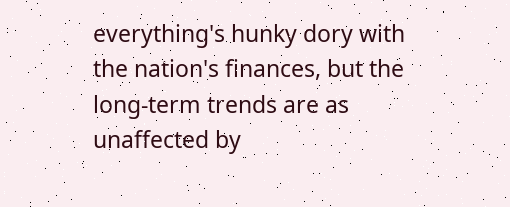everything's hunky dory with the nation's finances, but the long-term trends are as unaffected by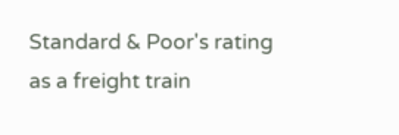Standard & Poor's rating as a freight train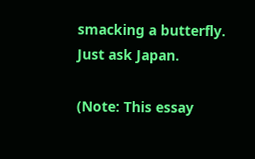smacking a butterfly. Just ask Japan.

(Note: This essay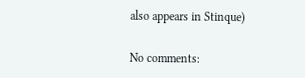also appears in Stinque)

No comments: